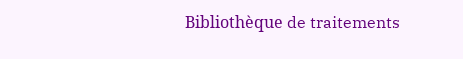Bibliothèque de traitements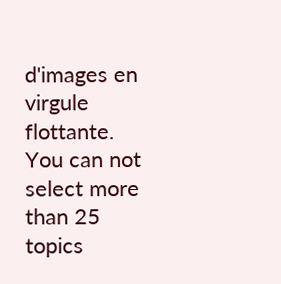d'images en virgule flottante.
You can not select more than 25 topics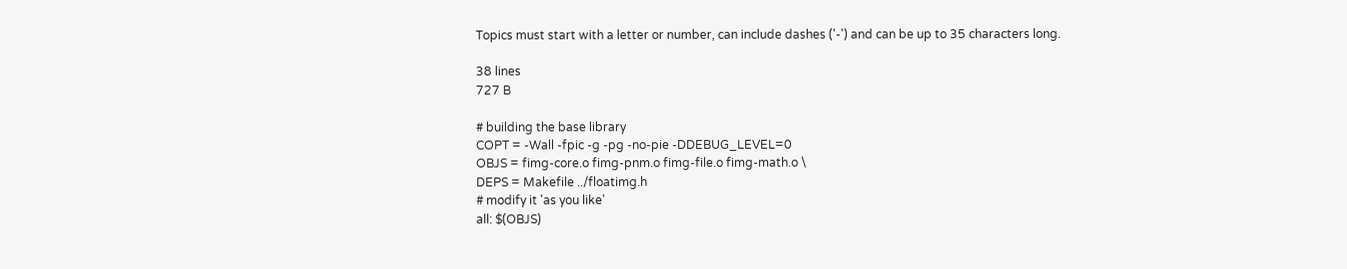Topics must start with a letter or number, can include dashes ('-') and can be up to 35 characters long.

38 lines
727 B

# building the base library
COPT = -Wall -fpic -g -pg -no-pie -DDEBUG_LEVEL=0
OBJS = fimg-core.o fimg-pnm.o fimg-file.o fimg-math.o \
DEPS = Makefile ../floatimg.h
# modify it 'as you like'
all: $(OBJS)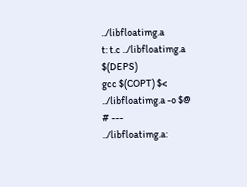../libfloatimg.a
t: t.c ../libfloatimg.a $(DEPS)
gcc $(COPT) $< ../libfloatimg.a -o $@
# ---
../libfloatimg.a: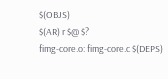$(OBJS)
$(AR) r $@ $?
fimg-core.o: fimg-core.c $(DEPS)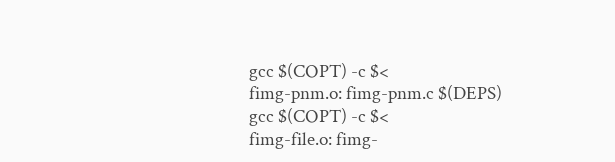gcc $(COPT) -c $<
fimg-pnm.o: fimg-pnm.c $(DEPS)
gcc $(COPT) -c $<
fimg-file.o: fimg-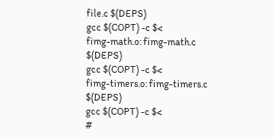file.c $(DEPS)
gcc $(COPT) -c $<
fimg-math.o: fimg-math.c $(DEPS)
gcc $(COPT) -c $<
fimg-timers.o: fimg-timers.c $(DEPS)
gcc $(COPT) -c $<
#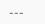---